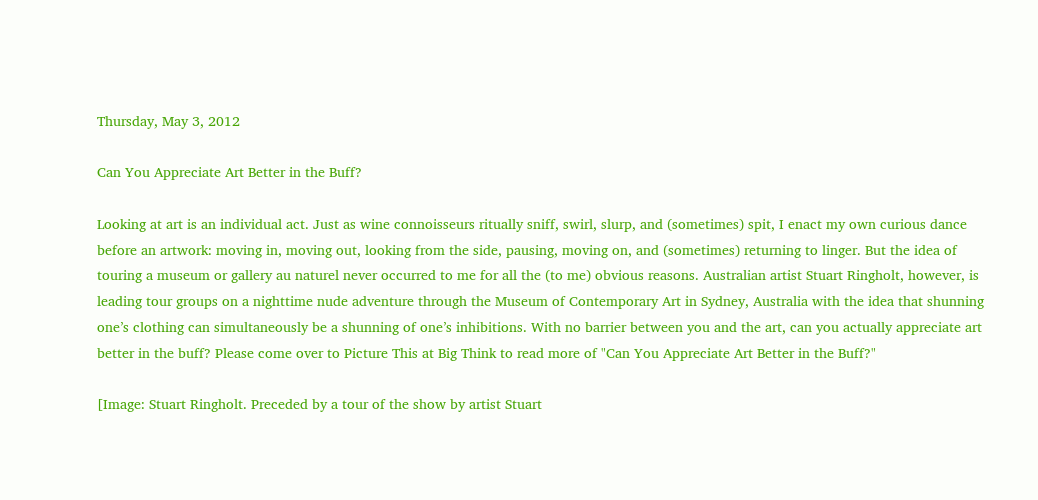Thursday, May 3, 2012

Can You Appreciate Art Better in the Buff?

Looking at art is an individual act. Just as wine connoisseurs ritually sniff, swirl, slurp, and (sometimes) spit, I enact my own curious dance before an artwork: moving in, moving out, looking from the side, pausing, moving on, and (sometimes) returning to linger. But the idea of touring a museum or gallery au naturel never occurred to me for all the (to me) obvious reasons. Australian artist Stuart Ringholt, however, is leading tour groups on a nighttime nude adventure through the Museum of Contemporary Art in Sydney, Australia with the idea that shunning one’s clothing can simultaneously be a shunning of one’s inhibitions. With no barrier between you and the art, can you actually appreciate art better in the buff? Please come over to Picture This at Big Think to read more of "Can You Appreciate Art Better in the Buff?"

[Image: Stuart Ringholt. Preceded by a tour of the show by artist Stuart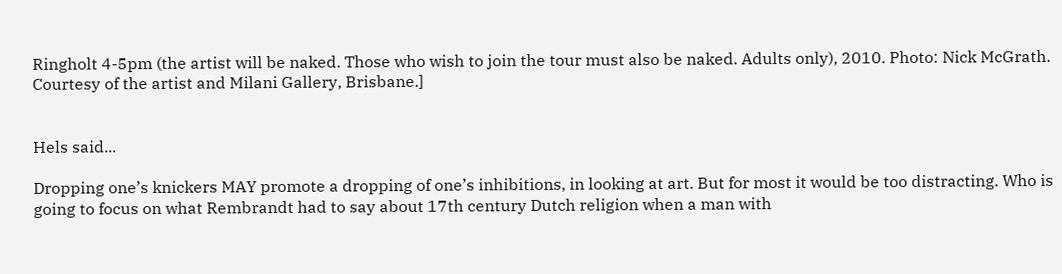Ringholt 4-5pm (the artist will be naked. Those who wish to join the tour must also be naked. Adults only), 2010. Photo: Nick McGrath. Courtesy of the artist and Milani Gallery, Brisbane.]


Hels said...

Dropping one’s knickers MAY promote a dropping of one’s inhibitions, in looking at art. But for most it would be too distracting. Who is going to focus on what Rembrandt had to say about 17th century Dutch religion when a man with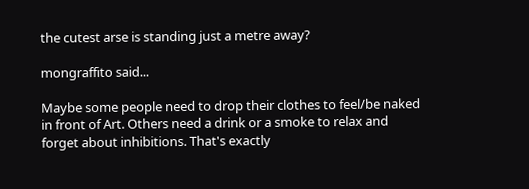the cutest arse is standing just a metre away?

mongraffito said...

Maybe some people need to drop their clothes to feel/be naked in front of Art. Others need a drink or a smoke to relax and forget about inhibitions. That's exactly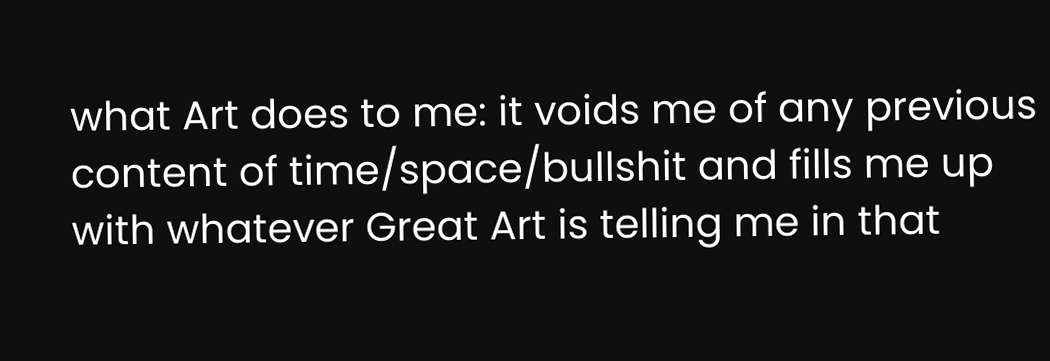what Art does to me: it voids me of any previous content of time/space/bullshit and fills me up with whatever Great Art is telling me in that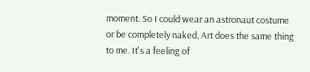moment. So I could wear an astronaut costume or be completely naked, Art does the same thing to me. It's a feeling of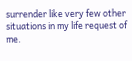surrender like very few other situations in my life request of me.